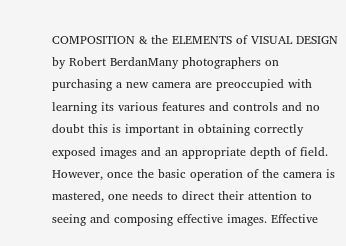COMPOSITION & the ELEMENTS of VISUAL DESIGN by Robert BerdanMany photographers on purchasing a new camera are preoccupied with learning its various features and controls and no doubt this is important in obtaining correctly exposed images and an appropriate depth of field. However, once the basic operation of the camera is mastered, one needs to direct their attention to seeing and composing effective images. Effective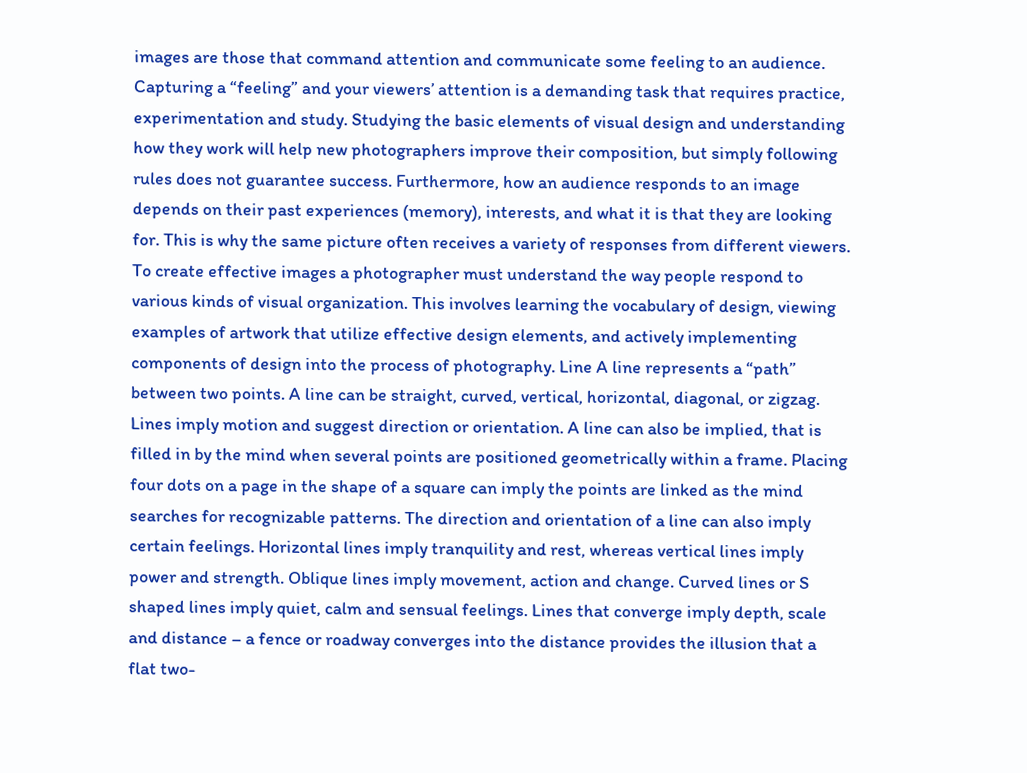images are those that command attention and communicate some feeling to an audience. Capturing a “feeling” and your viewers’ attention is a demanding task that requires practice, experimentation and study. Studying the basic elements of visual design and understanding how they work will help new photographers improve their composition, but simply following rules does not guarantee success. Furthermore, how an audience responds to an image depends on their past experiences (memory), interests, and what it is that they are looking for. This is why the same picture often receives a variety of responses from different viewers. To create effective images a photographer must understand the way people respond to various kinds of visual organization. This involves learning the vocabulary of design, viewing examples of artwork that utilize effective design elements, and actively implementing components of design into the process of photography. Line A line represents a “path” between two points. A line can be straight, curved, vertical, horizontal, diagonal, or zigzag. Lines imply motion and suggest direction or orientation. A line can also be implied, that is filled in by the mind when several points are positioned geometrically within a frame. Placing four dots on a page in the shape of a square can imply the points are linked as the mind searches for recognizable patterns. The direction and orientation of a line can also imply certain feelings. Horizontal lines imply tranquility and rest, whereas vertical lines imply power and strength. Oblique lines imply movement, action and change. Curved lines or S shaped lines imply quiet, calm and sensual feelings. Lines that converge imply depth, scale and distance – a fence or roadway converges into the distance provides the illusion that a flat two-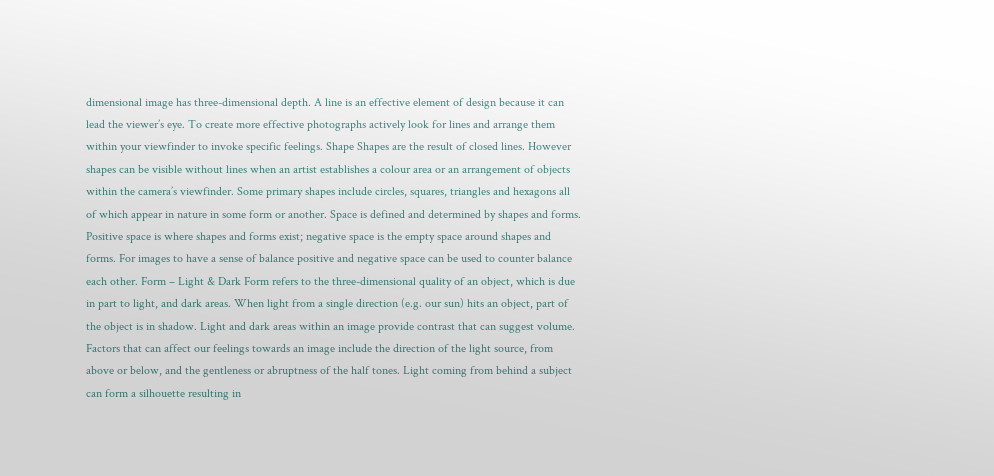dimensional image has three-dimensional depth. A line is an effective element of design because it can lead the viewer’s eye. To create more effective photographs actively look for lines and arrange them within your viewfinder to invoke specific feelings. Shape Shapes are the result of closed lines. However shapes can be visible without lines when an artist establishes a colour area or an arrangement of objects within the camera’s viewfinder. Some primary shapes include circles, squares, triangles and hexagons all of which appear in nature in some form or another. Space is defined and determined by shapes and forms. Positive space is where shapes and forms exist; negative space is the empty space around shapes and forms. For images to have a sense of balance positive and negative space can be used to counter balance each other. Form – Light & Dark Form refers to the three-dimensional quality of an object, which is due in part to light, and dark areas. When light from a single direction (e.g. our sun) hits an object, part of the object is in shadow. Light and dark areas within an image provide contrast that can suggest volume. Factors that can affect our feelings towards an image include the direction of the light source, from above or below, and the gentleness or abruptness of the half tones. Light coming from behind a subject can form a silhouette resulting in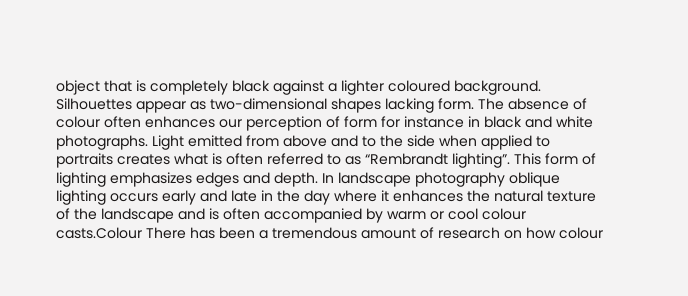object that is completely black against a lighter coloured background. Silhouettes appear as two-dimensional shapes lacking form. The absence of colour often enhances our perception of form for instance in black and white photographs. Light emitted from above and to the side when applied to portraits creates what is often referred to as “Rembrandt lighting”. This form of lighting emphasizes edges and depth. In landscape photography oblique lighting occurs early and late in the day where it enhances the natural texture of the landscape and is often accompanied by warm or cool colour casts.Colour There has been a tremendous amount of research on how colour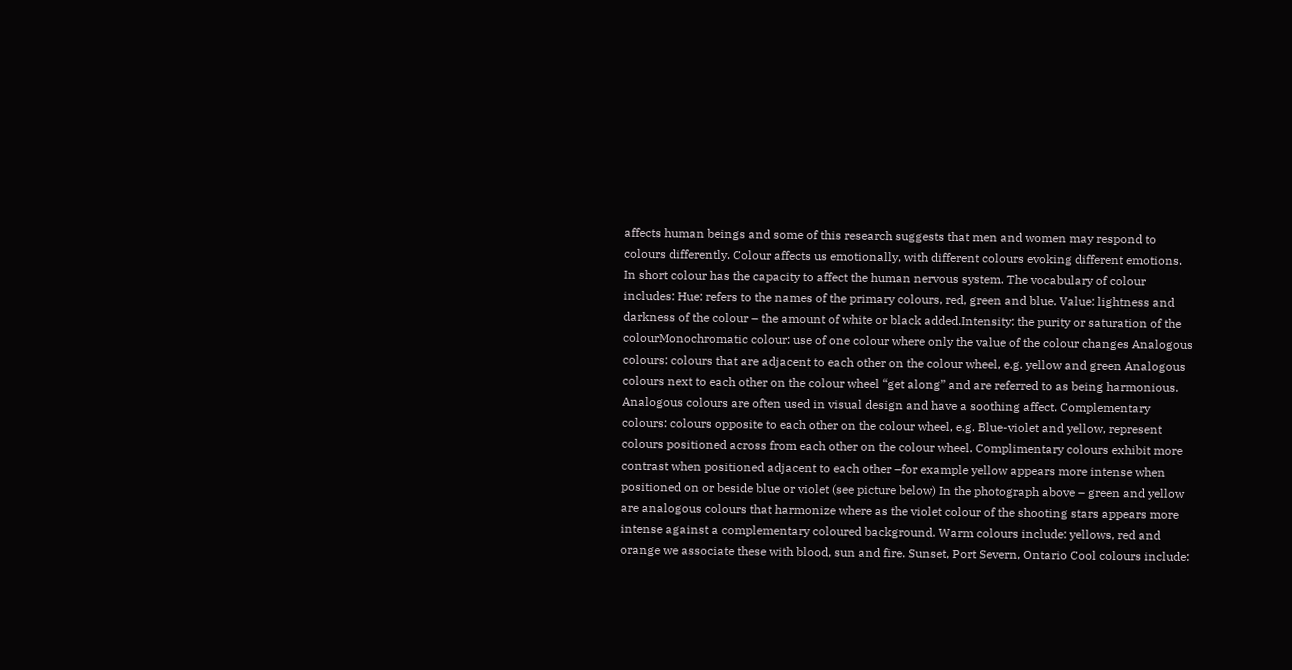affects human beings and some of this research suggests that men and women may respond to colours differently. Colour affects us emotionally, with different colours evoking different emotions. In short colour has the capacity to affect the human nervous system. The vocabulary of colour includes: Hue: refers to the names of the primary colours, red, green and blue. Value: lightness and darkness of the colour – the amount of white or black added.Intensity: the purity or saturation of the colourMonochromatic colour: use of one colour where only the value of the colour changes Analogous colours: colours that are adjacent to each other on the colour wheel, e.g. yellow and green Analogous colours next to each other on the colour wheel “get along” and are referred to as being harmonious. Analogous colours are often used in visual design and have a soothing affect. Complementary colours: colours opposite to each other on the colour wheel, e.g. Blue-violet and yellow, represent colours positioned across from each other on the colour wheel. Complimentary colours exhibit more contrast when positioned adjacent to each other –for example yellow appears more intense when positioned on or beside blue or violet (see picture below) In the photograph above – green and yellow are analogous colours that harmonize where as the violet colour of the shooting stars appears more intense against a complementary coloured background. Warm colours include: yellows, red and orange we associate these with blood, sun and fire. Sunset, Port Severn, Ontario Cool colours include: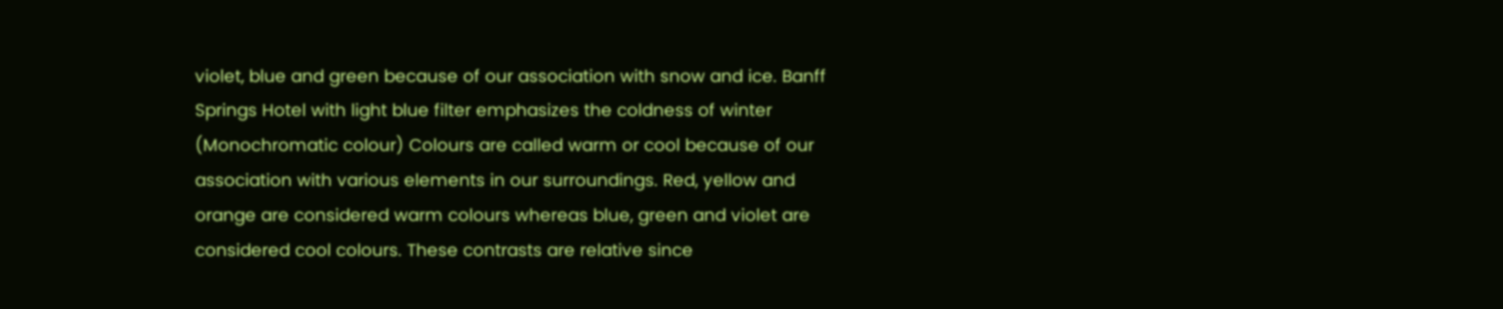violet, blue and green because of our association with snow and ice. Banff Springs Hotel with light blue filter emphasizes the coldness of winter (Monochromatic colour) Colours are called warm or cool because of our association with various elements in our surroundings. Red, yellow and orange are considered warm colours whereas blue, green and violet are considered cool colours. These contrasts are relative since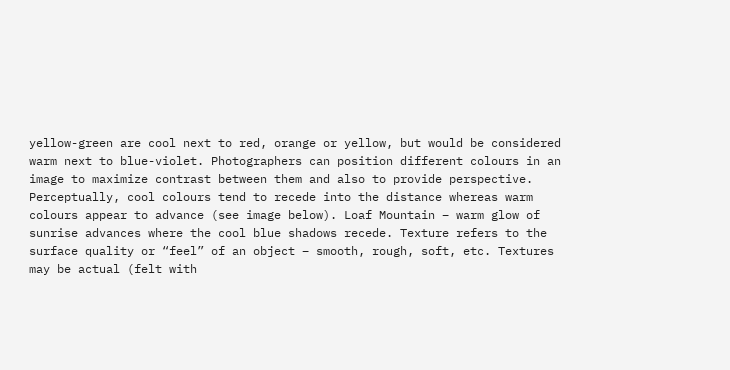yellow-green are cool next to red, orange or yellow, but would be considered warm next to blue-violet. Photographers can position different colours in an image to maximize contrast between them and also to provide perspective. Perceptually, cool colours tend to recede into the distance whereas warm colours appear to advance (see image below). Loaf Mountain – warm glow of sunrise advances where the cool blue shadows recede. Texture refers to the surface quality or “feel” of an object – smooth, rough, soft, etc. Textures may be actual (felt with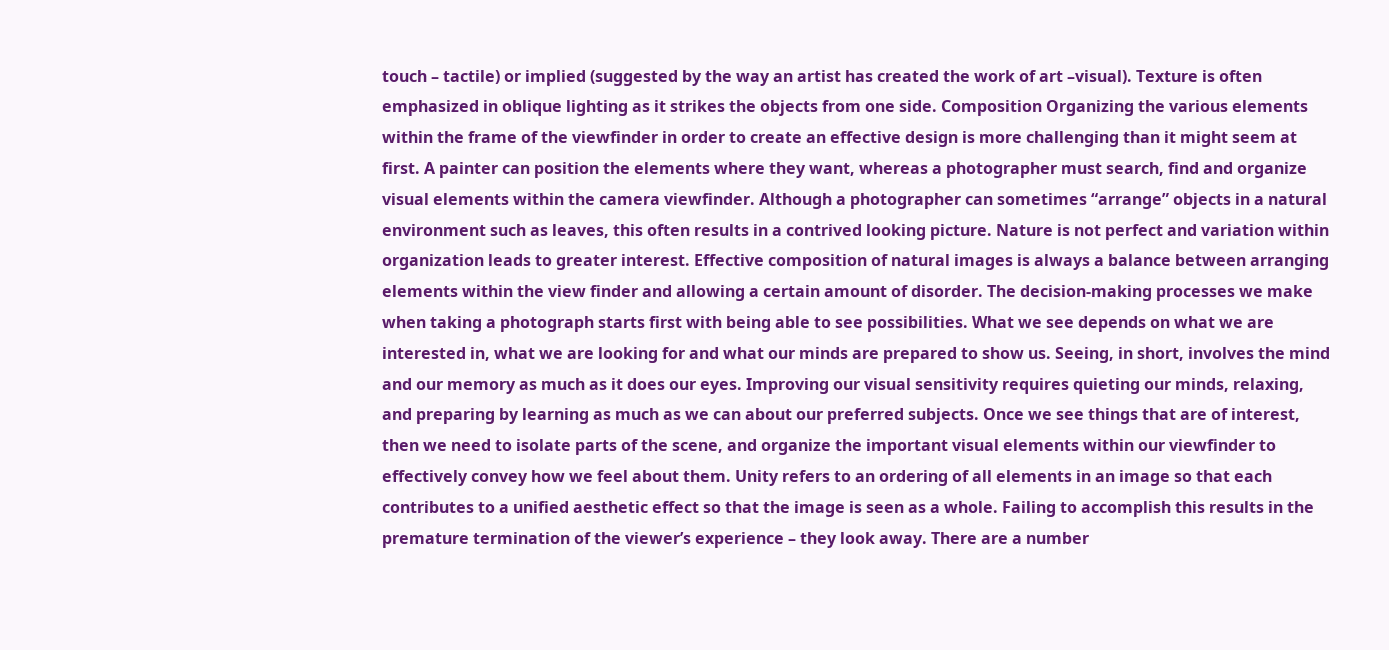touch – tactile) or implied (suggested by the way an artist has created the work of art –visual). Texture is often emphasized in oblique lighting as it strikes the objects from one side. Composition Organizing the various elements within the frame of the viewfinder in order to create an effective design is more challenging than it might seem at first. A painter can position the elements where they want, whereas a photographer must search, find and organize visual elements within the camera viewfinder. Although a photographer can sometimes “arrange” objects in a natural environment such as leaves, this often results in a contrived looking picture. Nature is not perfect and variation within organization leads to greater interest. Effective composition of natural images is always a balance between arranging elements within the view finder and allowing a certain amount of disorder. The decision-making processes we make when taking a photograph starts first with being able to see possibilities. What we see depends on what we are interested in, what we are looking for and what our minds are prepared to show us. Seeing, in short, involves the mind and our memory as much as it does our eyes. Improving our visual sensitivity requires quieting our minds, relaxing, and preparing by learning as much as we can about our preferred subjects. Once we see things that are of interest, then we need to isolate parts of the scene, and organize the important visual elements within our viewfinder to effectively convey how we feel about them. Unity refers to an ordering of all elements in an image so that each contributes to a unified aesthetic effect so that the image is seen as a whole. Failing to accomplish this results in the premature termination of the viewer’s experience – they look away. There are a number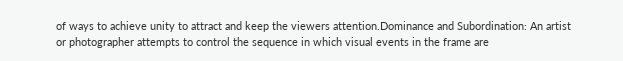of ways to achieve unity to attract and keep the viewers attention.Dominance and Subordination: An artist or photographer attempts to control the sequence in which visual events in the frame are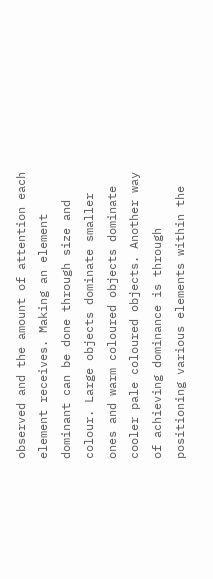observed and the amount of attention each element receives. Making an element dominant can be done through size and colour. Large objects dominate smaller ones and warm coloured objects dominate cooler pale coloured objects. Another way of achieving dominance is through positioning various elements within the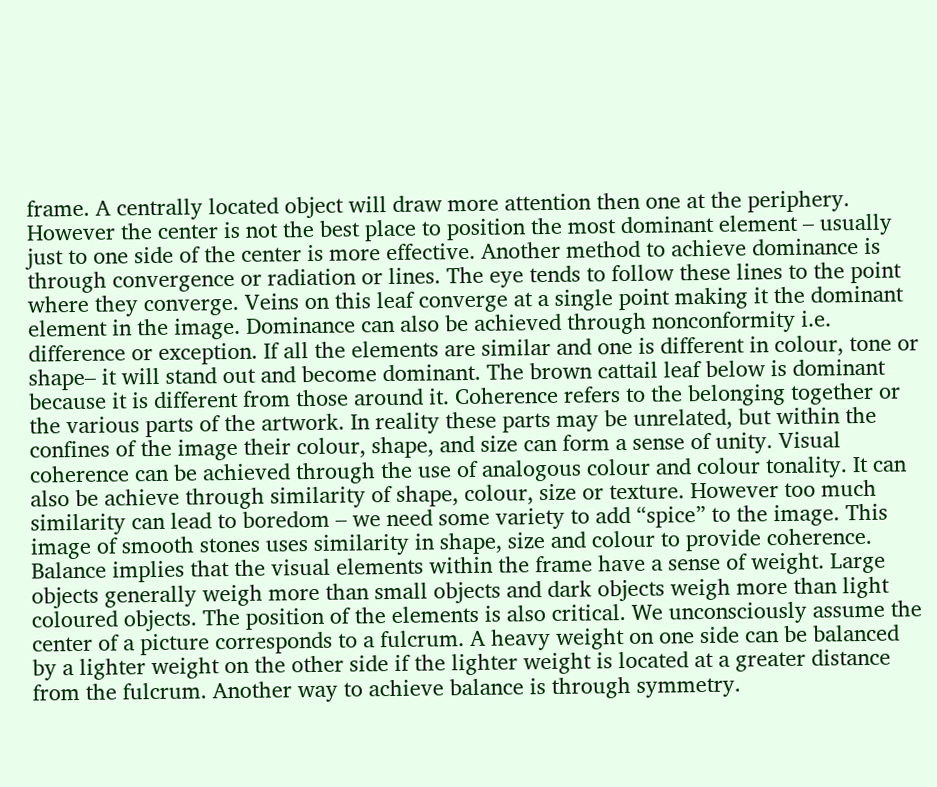frame. A centrally located object will draw more attention then one at the periphery. However the center is not the best place to position the most dominant element – usually just to one side of the center is more effective. Another method to achieve dominance is through convergence or radiation or lines. The eye tends to follow these lines to the point where they converge. Veins on this leaf converge at a single point making it the dominant element in the image. Dominance can also be achieved through nonconformity i.e. difference or exception. If all the elements are similar and one is different in colour, tone or shape– it will stand out and become dominant. The brown cattail leaf below is dominant because it is different from those around it. Coherence refers to the belonging together or the various parts of the artwork. In reality these parts may be unrelated, but within the confines of the image their colour, shape, and size can form a sense of unity. Visual coherence can be achieved through the use of analogous colour and colour tonality. It can also be achieve through similarity of shape, colour, size or texture. However too much similarity can lead to boredom – we need some variety to add “spice” to the image. This image of smooth stones uses similarity in shape, size and colour to provide coherence. Balance implies that the visual elements within the frame have a sense of weight. Large objects generally weigh more than small objects and dark objects weigh more than light coloured objects. The position of the elements is also critical. We unconsciously assume the center of a picture corresponds to a fulcrum. A heavy weight on one side can be balanced by a lighter weight on the other side if the lighter weight is located at a greater distance from the fulcrum. Another way to achieve balance is through symmetry.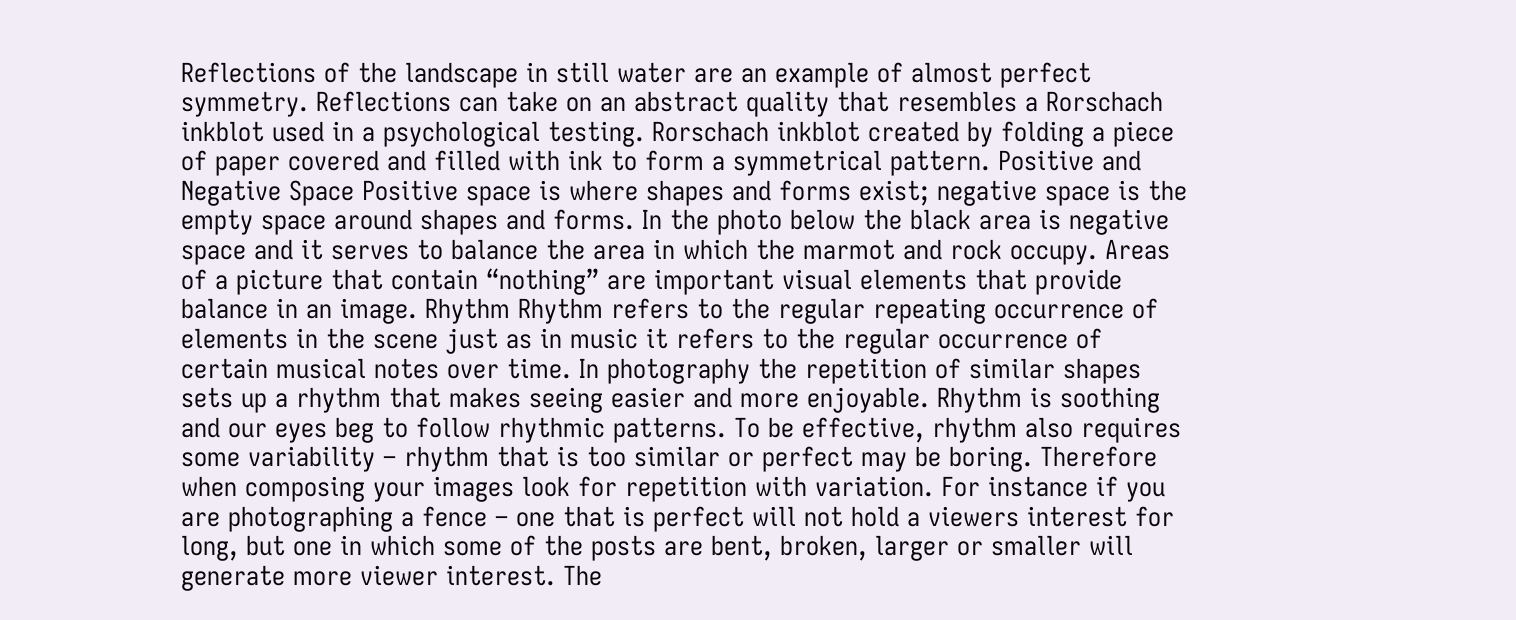Reflections of the landscape in still water are an example of almost perfect symmetry. Reflections can take on an abstract quality that resembles a Rorschach inkblot used in a psychological testing. Rorschach inkblot created by folding a piece of paper covered and filled with ink to form a symmetrical pattern. Positive and Negative Space Positive space is where shapes and forms exist; negative space is the empty space around shapes and forms. In the photo below the black area is negative space and it serves to balance the area in which the marmot and rock occupy. Areas of a picture that contain “nothing” are important visual elements that provide balance in an image. Rhythm Rhythm refers to the regular repeating occurrence of elements in the scene just as in music it refers to the regular occurrence of certain musical notes over time. In photography the repetition of similar shapes sets up a rhythm that makes seeing easier and more enjoyable. Rhythm is soothing and our eyes beg to follow rhythmic patterns. To be effective, rhythm also requires some variability – rhythm that is too similar or perfect may be boring. Therefore when composing your images look for repetition with variation. For instance if you are photographing a fence – one that is perfect will not hold a viewers interest for long, but one in which some of the posts are bent, broken, larger or smaller will generate more viewer interest. The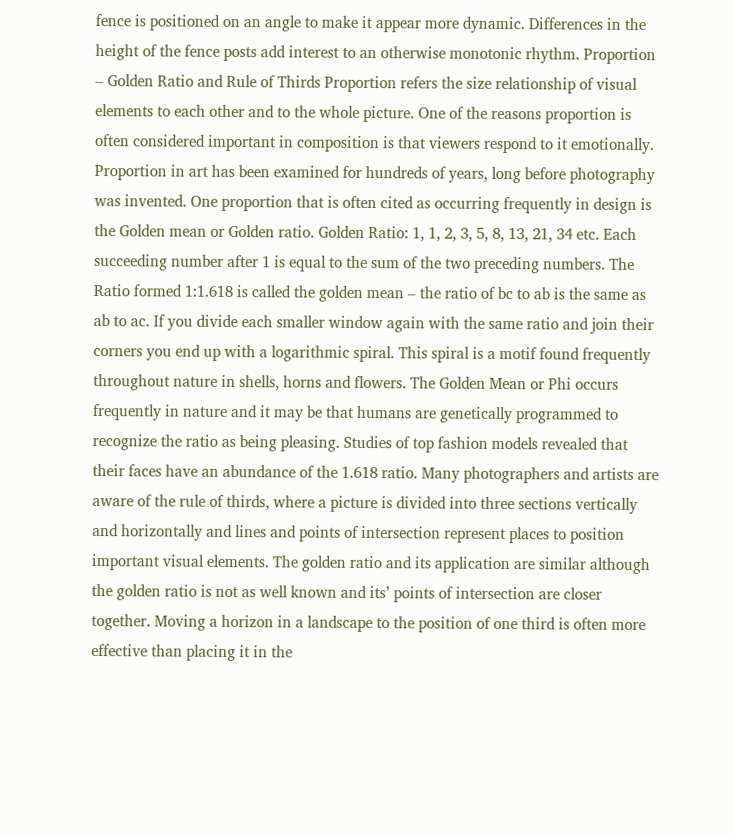fence is positioned on an angle to make it appear more dynamic. Differences in the height of the fence posts add interest to an otherwise monotonic rhythm. Proportion – Golden Ratio and Rule of Thirds Proportion refers the size relationship of visual elements to each other and to the whole picture. One of the reasons proportion is often considered important in composition is that viewers respond to it emotionally. Proportion in art has been examined for hundreds of years, long before photography was invented. One proportion that is often cited as occurring frequently in design is the Golden mean or Golden ratio. Golden Ratio: 1, 1, 2, 3, 5, 8, 13, 21, 34 etc. Each succeeding number after 1 is equal to the sum of the two preceding numbers. The Ratio formed 1:1.618 is called the golden mean – the ratio of bc to ab is the same as ab to ac. If you divide each smaller window again with the same ratio and join their corners you end up with a logarithmic spiral. This spiral is a motif found frequently throughout nature in shells, horns and flowers. The Golden Mean or Phi occurs frequently in nature and it may be that humans are genetically programmed to recognize the ratio as being pleasing. Studies of top fashion models revealed that their faces have an abundance of the 1.618 ratio. Many photographers and artists are aware of the rule of thirds, where a picture is divided into three sections vertically and horizontally and lines and points of intersection represent places to position important visual elements. The golden ratio and its application are similar although the golden ratio is not as well known and its’ points of intersection are closer together. Moving a horizon in a landscape to the position of one third is often more effective than placing it in the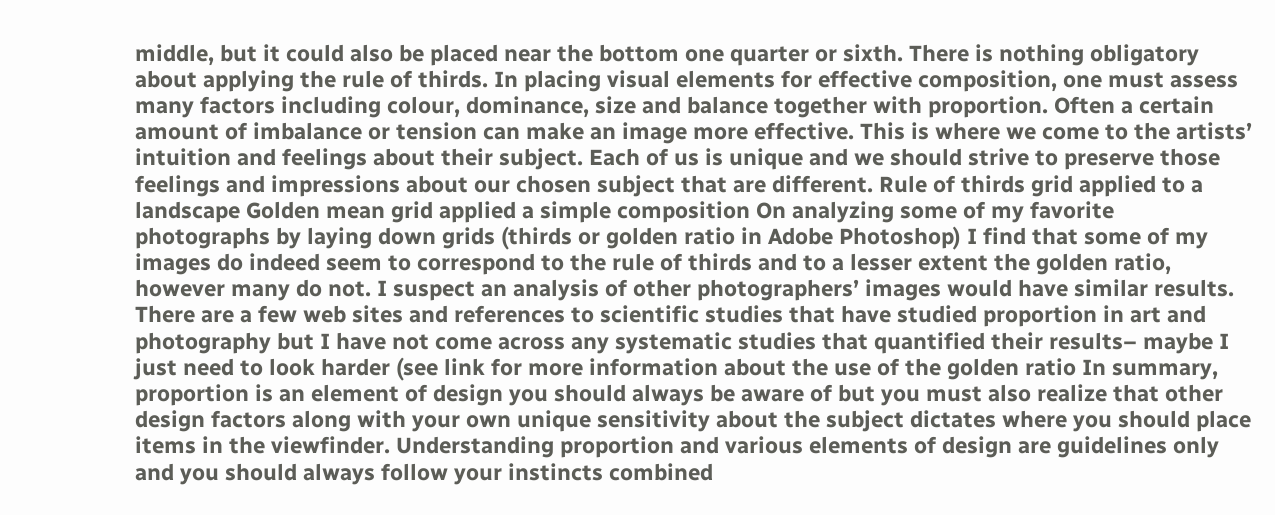middle, but it could also be placed near the bottom one quarter or sixth. There is nothing obligatory about applying the rule of thirds. In placing visual elements for effective composition, one must assess many factors including colour, dominance, size and balance together with proportion. Often a certain amount of imbalance or tension can make an image more effective. This is where we come to the artists’ intuition and feelings about their subject. Each of us is unique and we should strive to preserve those feelings and impressions about our chosen subject that are different. Rule of thirds grid applied to a landscape Golden mean grid applied a simple composition On analyzing some of my favorite photographs by laying down grids (thirds or golden ratio in Adobe Photoshop) I find that some of my images do indeed seem to correspond to the rule of thirds and to a lesser extent the golden ratio, however many do not. I suspect an analysis of other photographers’ images would have similar results. There are a few web sites and references to scientific studies that have studied proportion in art and photography but I have not come across any systematic studies that quantified their results– maybe I just need to look harder (see link for more information about the use of the golden ratio In summary, proportion is an element of design you should always be aware of but you must also realize that other design factors along with your own unique sensitivity about the subject dictates where you should place items in the viewfinder. Understanding proportion and various elements of design are guidelines only and you should always follow your instincts combined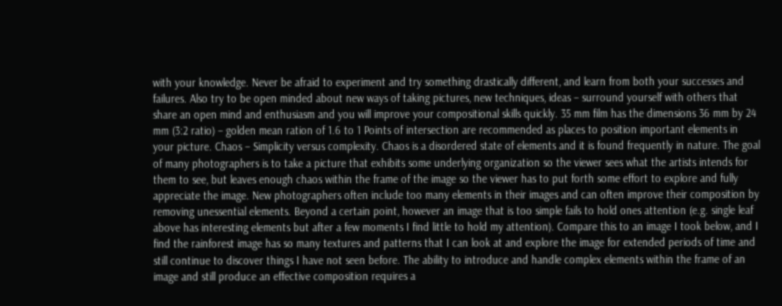with your knowledge. Never be afraid to experiment and try something drastically different, and learn from both your successes and failures. Also try to be open minded about new ways of taking pictures, new techniques, ideas – surround yourself with others that share an open mind and enthusiasm and you will improve your compositional skills quickly. 35 mm film has the dimensions 36 mm by 24 mm (3:2 ratio) – golden mean ration of 1.6 to 1 Points of intersection are recommended as places to position important elements in your picture. Chaos – Simplicity versus complexity. Chaos is a disordered state of elements and it is found frequently in nature. The goal of many photographers is to take a picture that exhibits some underlying organization so the viewer sees what the artists intends for them to see, but leaves enough chaos within the frame of the image so the viewer has to put forth some effort to explore and fully appreciate the image. New photographers often include too many elements in their images and can often improve their composition by removing unessential elements. Beyond a certain point, however an image that is too simple fails to hold ones attention (e.g. single leaf above has interesting elements but after a few moments I find little to hold my attention). Compare this to an image I took below, and I find the rainforest image has so many textures and patterns that I can look at and explore the image for extended periods of time and still continue to discover things I have not seen before. The ability to introduce and handle complex elements within the frame of an image and still produce an effective composition requires a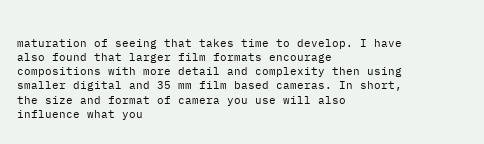maturation of seeing that takes time to develop. I have also found that larger film formats encourage compositions with more detail and complexity then using smaller digital and 35 mm film based cameras. In short, the size and format of camera you use will also influence what you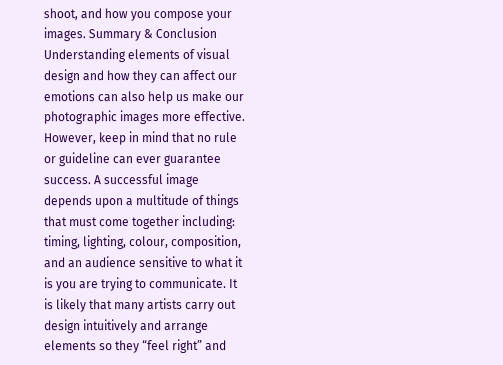shoot, and how you compose your images. Summary & Conclusion Understanding elements of visual design and how they can affect our emotions can also help us make our photographic images more effective. However, keep in mind that no rule or guideline can ever guarantee success. A successful image depends upon a multitude of things that must come together including: timing, lighting, colour, composition, and an audience sensitive to what it is you are trying to communicate. It is likely that many artists carry out design intuitively and arrange elements so they “feel right” and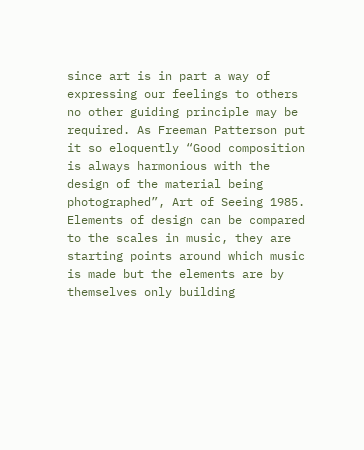since art is in part a way of expressing our feelings to others no other guiding principle may be required. As Freeman Patterson put it so eloquently “Good composition is always harmonious with the design of the material being photographed”, Art of Seeing 1985. Elements of design can be compared to the scales in music, they are starting points around which music is made but the elements are by themselves only building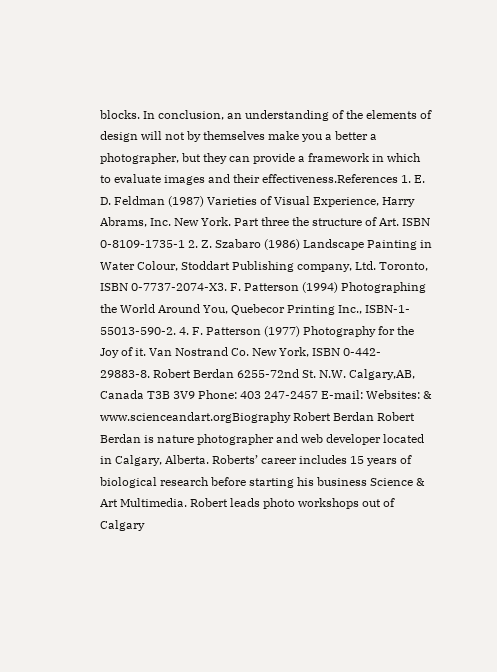blocks. In conclusion, an understanding of the elements of design will not by themselves make you a better a photographer, but they can provide a framework in which to evaluate images and their effectiveness.References 1. E. D. Feldman (1987) Varieties of Visual Experience, Harry Abrams, Inc. New York. Part three the structure of Art. ISBN 0-8109-1735-1 2. Z. Szabaro (1986) Landscape Painting in Water Colour, Stoddart Publishing company, Ltd. Toronto, ISBN 0-7737-2074-X3. F. Patterson (1994) Photographing the World Around You, Quebecor Printing Inc., ISBN-1- 55013-590-2. 4. F. Patterson (1977) Photography for the Joy of it. Van Nostrand Co. New York, ISBN 0-442- 29883-8. Robert Berdan 6255-72nd St. N.W. Calgary,AB, Canada T3B 3V9 Phone: 403 247-2457 E-mail: Websites: & www.scienceandart.orgBiography Robert Berdan Robert Berdan is nature photographer and web developer located in Calgary, Alberta. Roberts’ career includes 15 years of biological research before starting his business Science & Art Multimedia. Robert leads photo workshops out of Calgary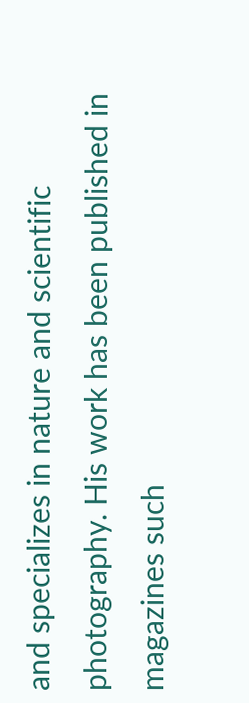and specializes in nature and scientific photography. His work has been published in magazines such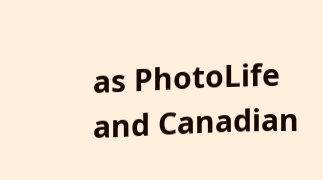as PhotoLife and Canadian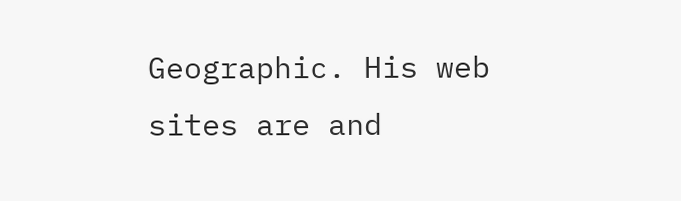Geographic. His web sites are and